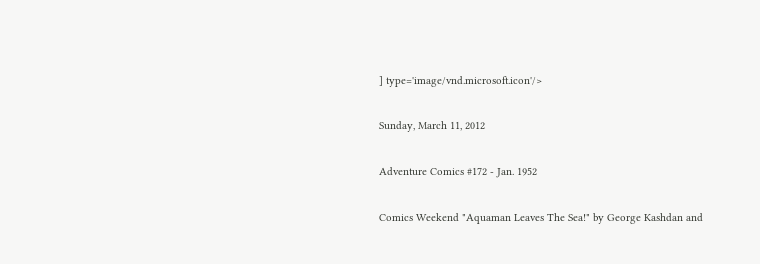] type='image/vnd.microsoft.icon'/>

Sunday, March 11, 2012

Adventure Comics #172 - Jan. 1952

Comics Weekend "Aquaman Leaves The Sea!" by George Kashdan and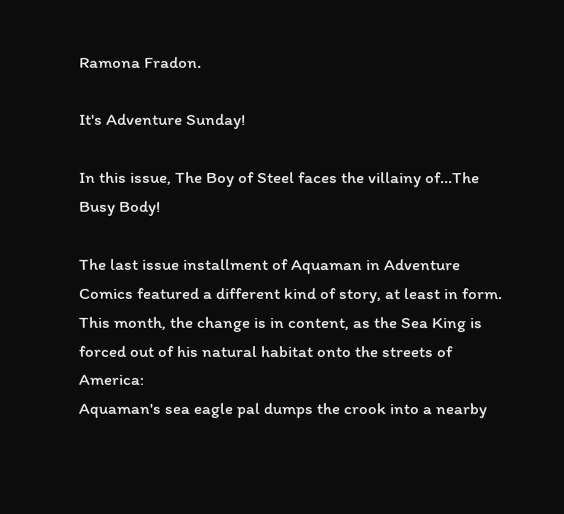Ramona Fradon.

It's Adventure Sunday!

In this issue, The Boy of Steel faces the villainy of...The Busy Body!

The last issue installment of Aquaman in Adventure Comics featured a different kind of story, at least in form. This month, the change is in content, as the Sea King is forced out of his natural habitat onto the streets of America:
Aquaman's sea eagle pal dumps the crook into a nearby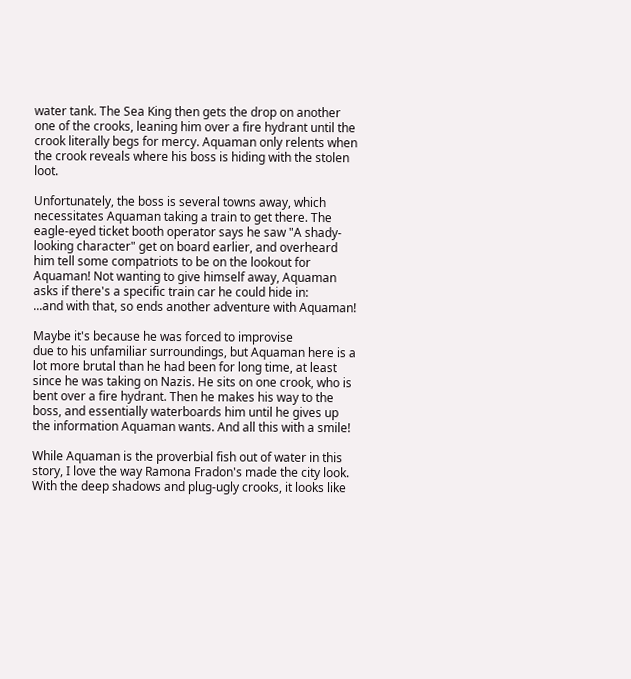water tank. The Sea King then gets the drop on another one of the crooks, leaning him over a fire hydrant until the crook literally begs for mercy. Aquaman only relents when the crook reveals where his boss is hiding with the stolen loot.

Unfortunately, the boss is several towns away, which necessitates Aquaman taking a train to get there. The eagle-eyed ticket booth operator says he saw "A shady-looking character" get on board earlier, and overheard him tell some compatriots to be on the lookout for Aquaman! Not wanting to give himself away, Aquaman asks if there's a specific train car he could hide in:
...and with that, so ends another adventure with Aquaman!

Maybe it's because he was forced to improvise
due to his unfamiliar surroundings, but Aquaman here is a lot more brutal than he had been for long time, at least since he was taking on Nazis. He sits on one crook, who is bent over a fire hydrant. Then he makes his way to the boss, and essentially waterboards him until he gives up the information Aquaman wants. And all this with a smile!

While Aquaman is the proverbial fish out of water in this story, I love the way Ramona Fradon's made the city look. With the deep shadows and plug-ugly crooks, it looks like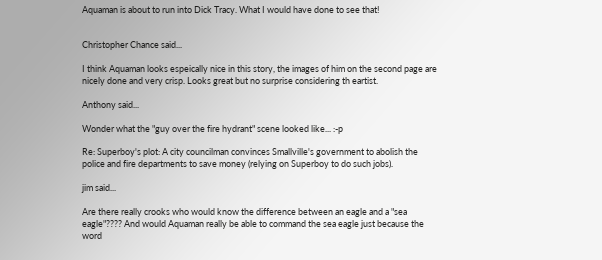Aquaman is about to run into Dick Tracy. What I would have done to see that!


Christopher Chance said...

I think Aquaman looks espeically nice in this story, the images of him on the second page are nicely done and very crisp. Looks great but no surprise considering th eartist.

Anthony said...

Wonder what the "guy over the fire hydrant" scene looked like... :-p

Re: Superboy's plot: A city councilman convinces Smallville's government to abolish the police and fire departments to save money (relying on Superboy to do such jobs).

jim said...

Are there really crooks who would know the difference between an eagle and a "sea eagle"???? And would Aquaman really be able to command the sea eagle just because the word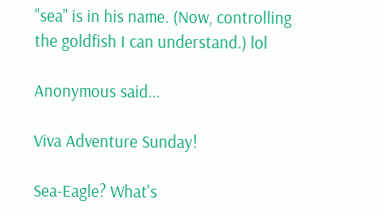"sea" is in his name. (Now, controlling the goldfish I can understand.) lol

Anonymous said...

Viva Adventure Sunday!

Sea-Eagle? What's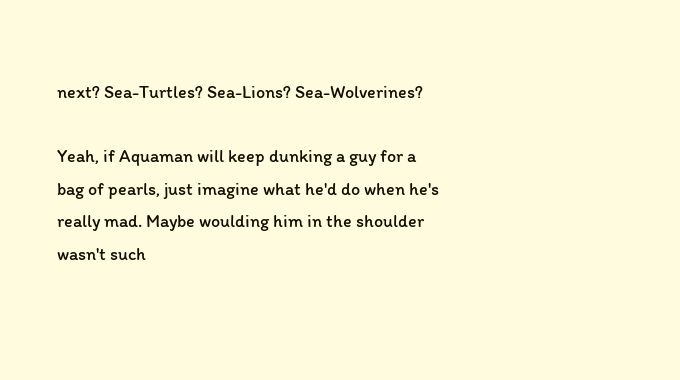next? Sea-Turtles? Sea-Lions? Sea-Wolverines?

Yeah, if Aquaman will keep dunking a guy for a bag of pearls, just imagine what he'd do when he's really mad. Maybe woulding him in the shoulder wasn't such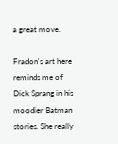a great move.

Fradon's art here reminds me of Dick Sprang in his moodier Batman stories. She really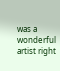was a wonderful artist right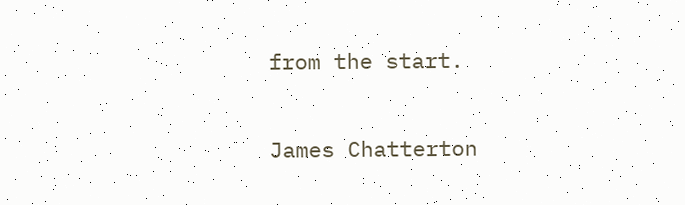from the start.

James Chatterton